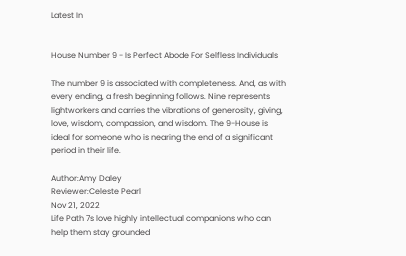Latest In


House Number 9 - Is Perfect Abode For Selfless Individuals

The number 9 is associated with completeness. And, as with every ending, a fresh beginning follows. Nine represents lightworkers and carries the vibrations of generosity, giving, love, wisdom, compassion, and wisdom. The 9-House is ideal for someone who is nearing the end of a significant period in their life.

Author:Amy Daley
Reviewer:Celeste Pearl
Nov 21, 2022
Life Path 7s love highly intellectual companions who can help them stay grounded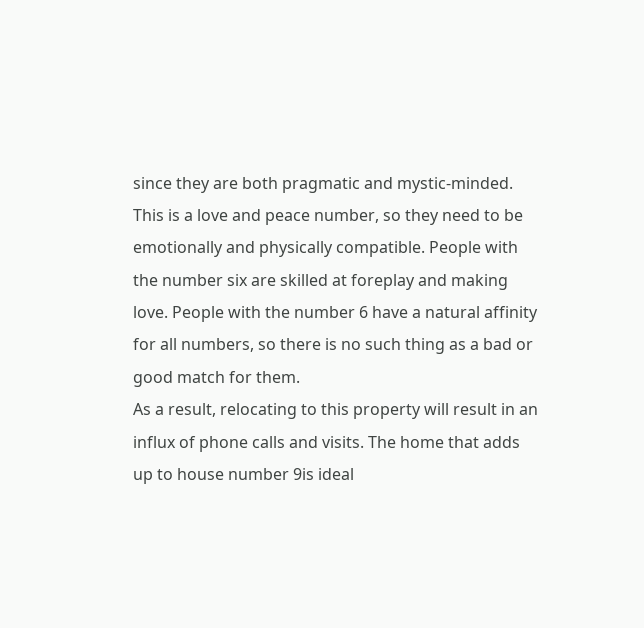since they are both pragmatic and mystic-minded.
This is a love and peace number, so they need to be emotionally and physically compatible. People with the number six are skilled at foreplay and making love. People with the number 6 have a natural affinity for all numbers, so there is no such thing as a bad or good match for them.
As a result, relocating to this property will result in an influx of phone calls and visits. The home that adds up to house number 9is ideal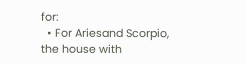for:
  • For Ariesand Scorpio, the house with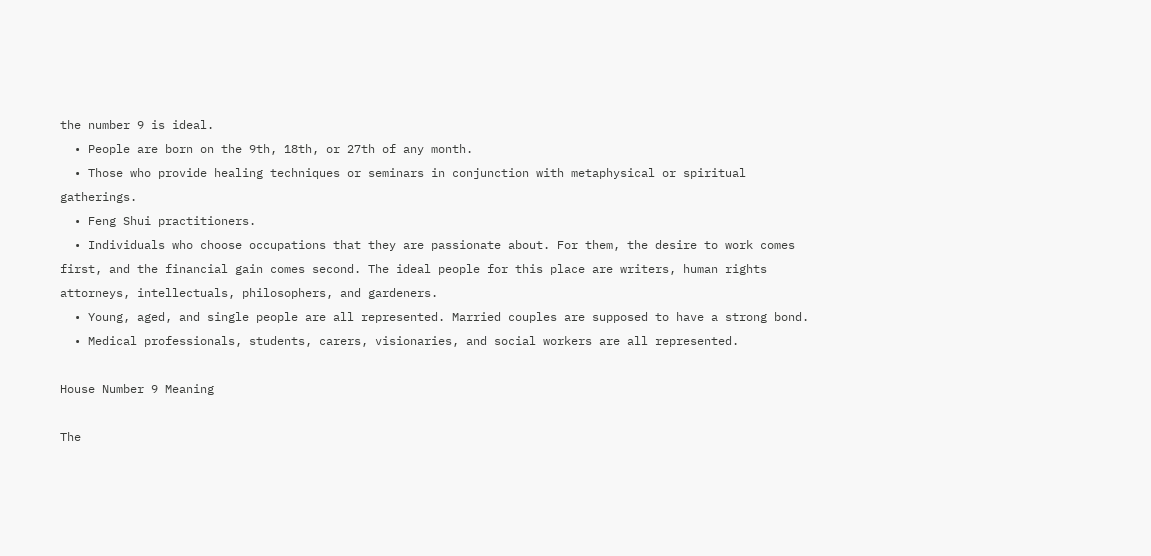the number 9 is ideal.
  • People are born on the 9th, 18th, or 27th of any month.
  • Those who provide healing techniques or seminars in conjunction with metaphysical or spiritual gatherings.
  • Feng Shui practitioners.
  • Individuals who choose occupations that they are passionate about. For them, the desire to work comes first, and the financial gain comes second. The ideal people for this place are writers, human rights attorneys, intellectuals, philosophers, and gardeners.
  • Young, aged, and single people are all represented. Married couples are supposed to have a strong bond.
  • Medical professionals, students, carers, visionaries, and social workers are all represented.

House Number 9 Meaning

The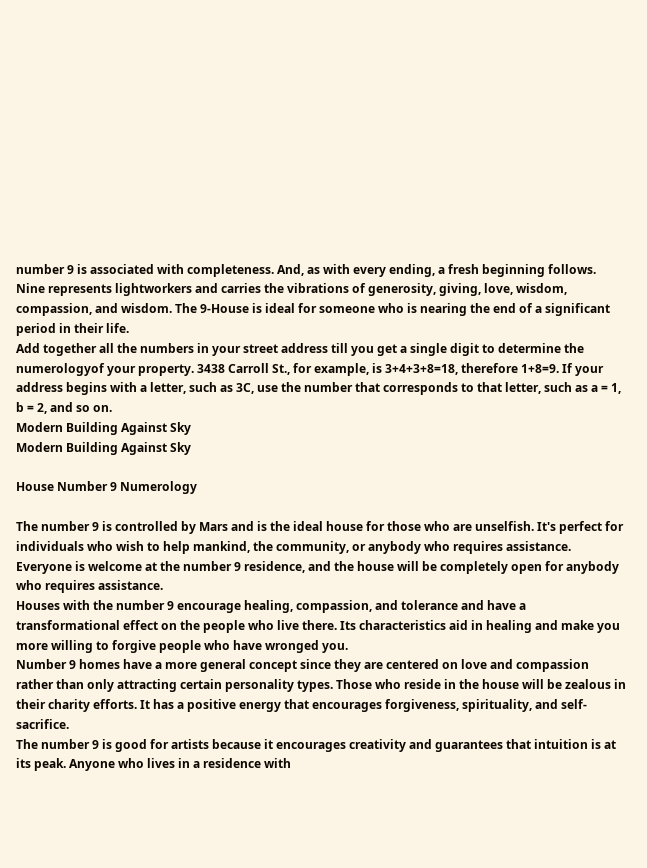number 9 is associated with completeness. And, as with every ending, a fresh beginning follows. Nine represents lightworkers and carries the vibrations of generosity, giving, love, wisdom, compassion, and wisdom. The 9-House is ideal for someone who is nearing the end of a significant period in their life.
Add together all the numbers in your street address till you get a single digit to determine the numerologyof your property. 3438 Carroll St., for example, is 3+4+3+8=18, therefore 1+8=9. If your address begins with a letter, such as 3C, use the number that corresponds to that letter, such as a = 1, b = 2, and so on.
Modern Building Against Sky
Modern Building Against Sky

House Number 9 Numerology

The number 9 is controlled by Mars and is the ideal house for those who are unselfish. It's perfect for individuals who wish to help mankind, the community, or anybody who requires assistance. Everyone is welcome at the number 9 residence, and the house will be completely open for anybody who requires assistance.
Houses with the number 9 encourage healing, compassion, and tolerance and have a transformational effect on the people who live there. Its characteristics aid in healing and make you more willing to forgive people who have wronged you.
Number 9 homes have a more general concept since they are centered on love and compassion rather than only attracting certain personality types. Those who reside in the house will be zealous in their charity efforts. It has a positive energy that encourages forgiveness, spirituality, and self-sacrifice.
The number 9 is good for artists because it encourages creativity and guarantees that intuition is at its peak. Anyone who lives in a residence with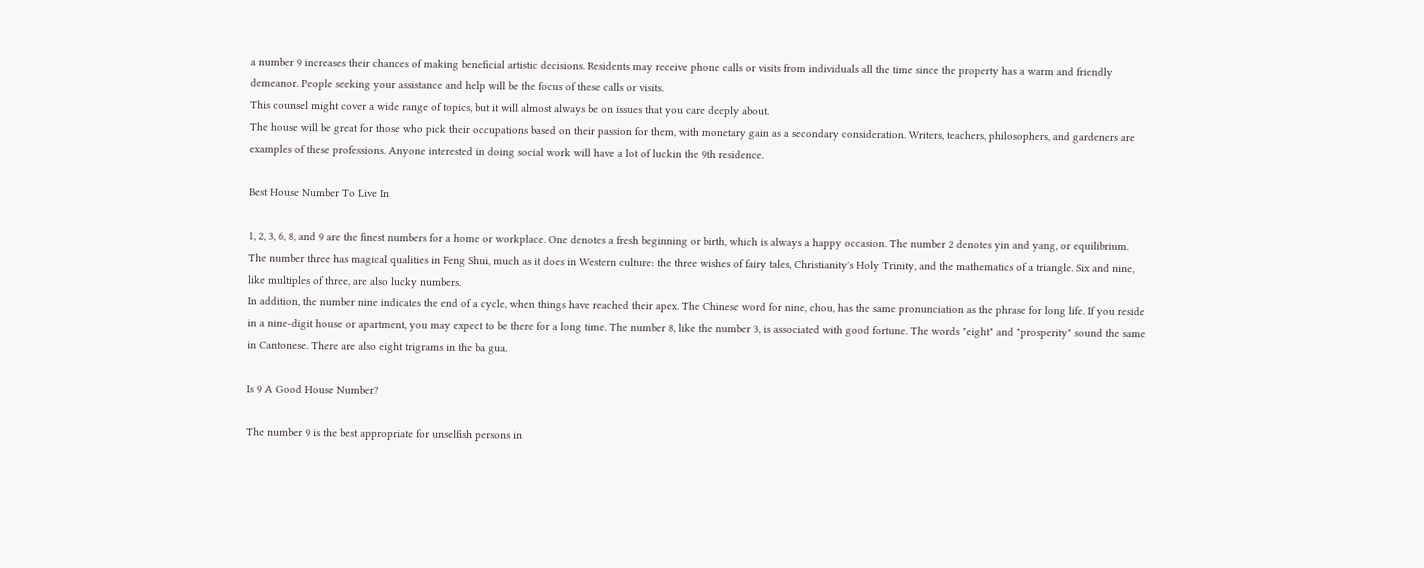a number 9 increases their chances of making beneficial artistic decisions. Residents may receive phone calls or visits from individuals all the time since the property has a warm and friendly demeanor. People seeking your assistance and help will be the focus of these calls or visits.
This counsel might cover a wide range of topics, but it will almost always be on issues that you care deeply about.
The house will be great for those who pick their occupations based on their passion for them, with monetary gain as a secondary consideration. Writers, teachers, philosophers, and gardeners are examples of these professions. Anyone interested in doing social work will have a lot of luckin the 9th residence.

Best House Number To Live In

1, 2, 3, 6, 8, and 9 are the finest numbers for a home or workplace. One denotes a fresh beginning or birth, which is always a happy occasion. The number 2 denotes yin and yang, or equilibrium.
The number three has magical qualities in Feng Shui, much as it does in Western culture: the three wishes of fairy tales, Christianity's Holy Trinity, and the mathematics of a triangle. Six and nine, like multiples of three, are also lucky numbers.
In addition, the number nine indicates the end of a cycle, when things have reached their apex. The Chinese word for nine, chou, has the same pronunciation as the phrase for long life. If you reside in a nine-digit house or apartment, you may expect to be there for a long time. The number 8, like the number 3, is associated with good fortune. The words "eight" and "prosperity" sound the same in Cantonese. There are also eight trigrams in the ba gua.

Is 9 A Good House Number?

The number 9 is the best appropriate for unselfish persons in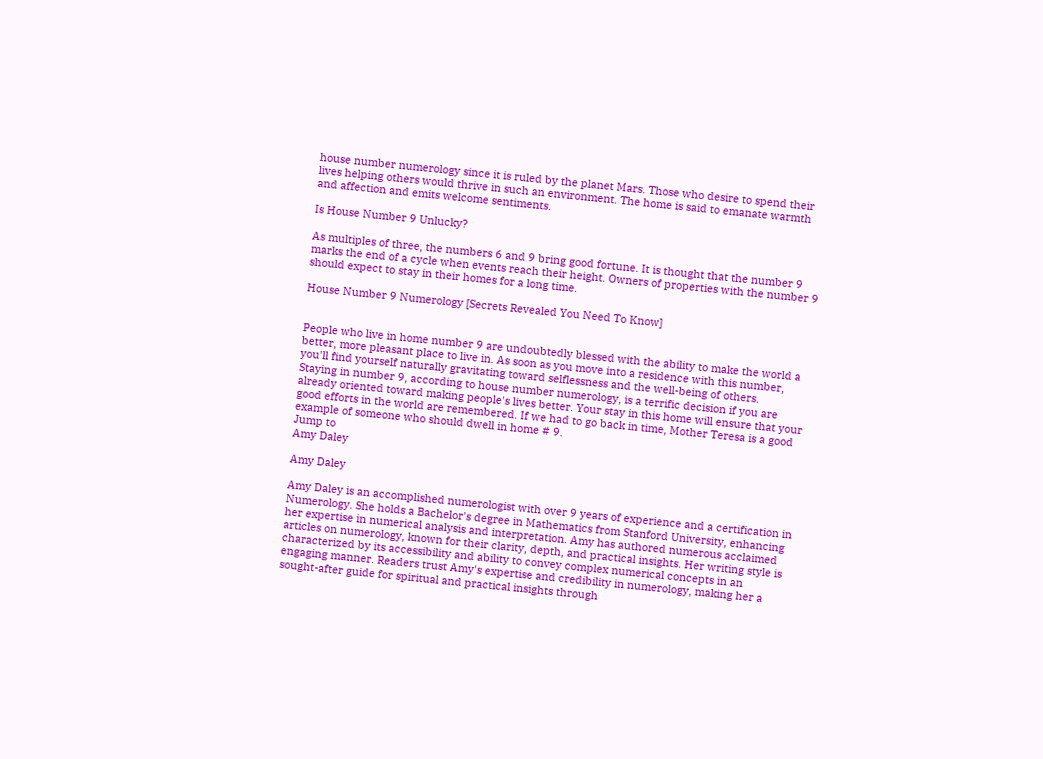house number numerology since it is ruled by the planet Mars. Those who desire to spend their lives helping others would thrive in such an environment. The home is said to emanate warmth and affection and emits welcome sentiments.

Is House Number 9 Unlucky?

As multiples of three, the numbers 6 and 9 bring good fortune. It is thought that the number 9 marks the end of a cycle when events reach their height. Owners of properties with the number 9 should expect to stay in their homes for a long time.

House Number 9 Numerology [Secrets Revealed You Need To Know]


People who live in home number 9 are undoubtedly blessed with the ability to make the world a better, more pleasant place to live in. As soon as you move into a residence with this number, you'll find yourself naturally gravitating toward selflessness and the well-being of others.
Staying in number 9, according to house number numerology, is a terrific decision if you are already oriented toward making people's lives better. Your stay in this home will ensure that your good efforts in the world are remembered. If we had to go back in time, Mother Teresa is a good example of someone who should dwell in home # 9.
Jump to
Amy Daley

Amy Daley

Amy Daley is an accomplished numerologist with over 9 years of experience and a certification in Numerology. She holds a Bachelor's degree in Mathematics from Stanford University, enhancing her expertise in numerical analysis and interpretation. Amy has authored numerous acclaimed articles on numerology, known for their clarity, depth, and practical insights. Her writing style is characterized by its accessibility and ability to convey complex numerical concepts in an engaging manner. Readers trust Amy's expertise and credibility in numerology, making her a sought-after guide for spiritual and practical insights through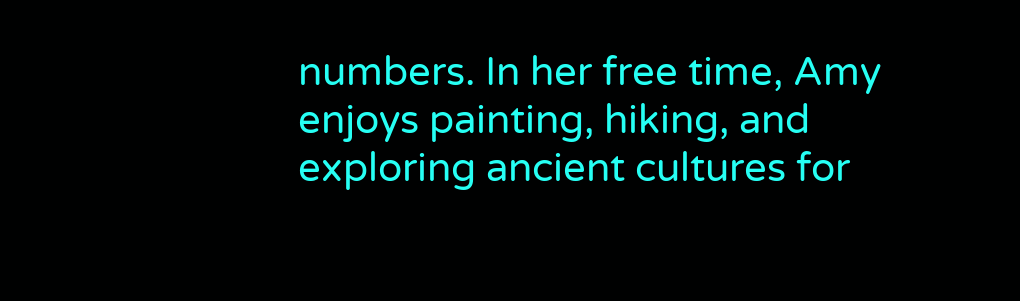numbers. In her free time, Amy enjoys painting, hiking, and exploring ancient cultures for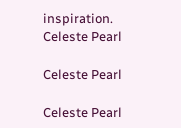inspiration.
Celeste Pearl

Celeste Pearl

Celeste Pearl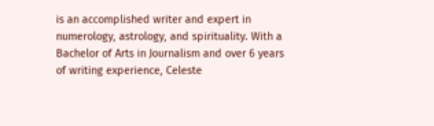is an accomplished writer and expert in numerology, astrology, and spirituality. With a Bachelor of Arts in Journalism and over 6 years of writing experience, Celeste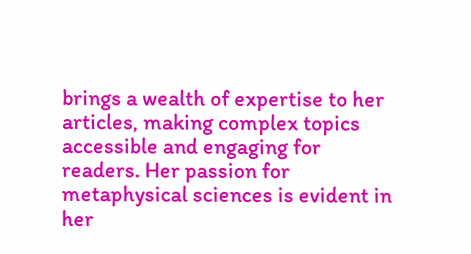brings a wealth of expertise to her articles, making complex topics accessible and engaging for readers. Her passion for metaphysical sciences is evident in her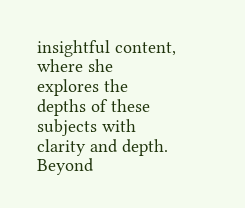insightful content, where she explores the depths of these subjects with clarity and depth. Beyond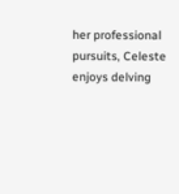her professional pursuits, Celeste enjoys delving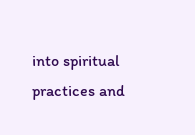into spiritual practices and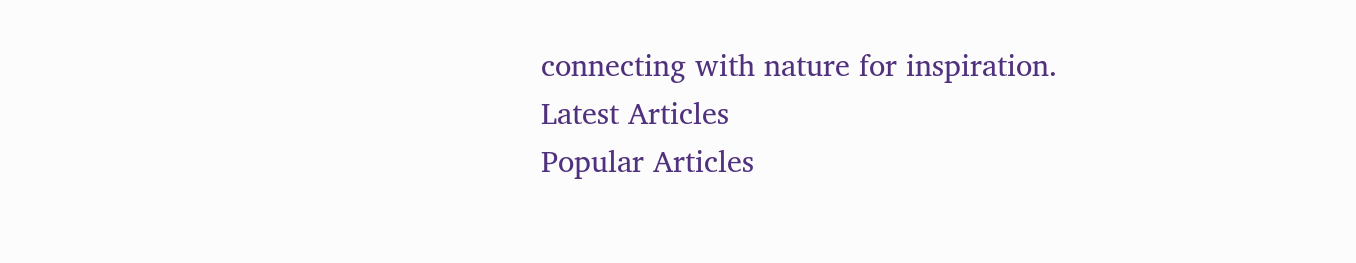connecting with nature for inspiration.
Latest Articles
Popular Articles